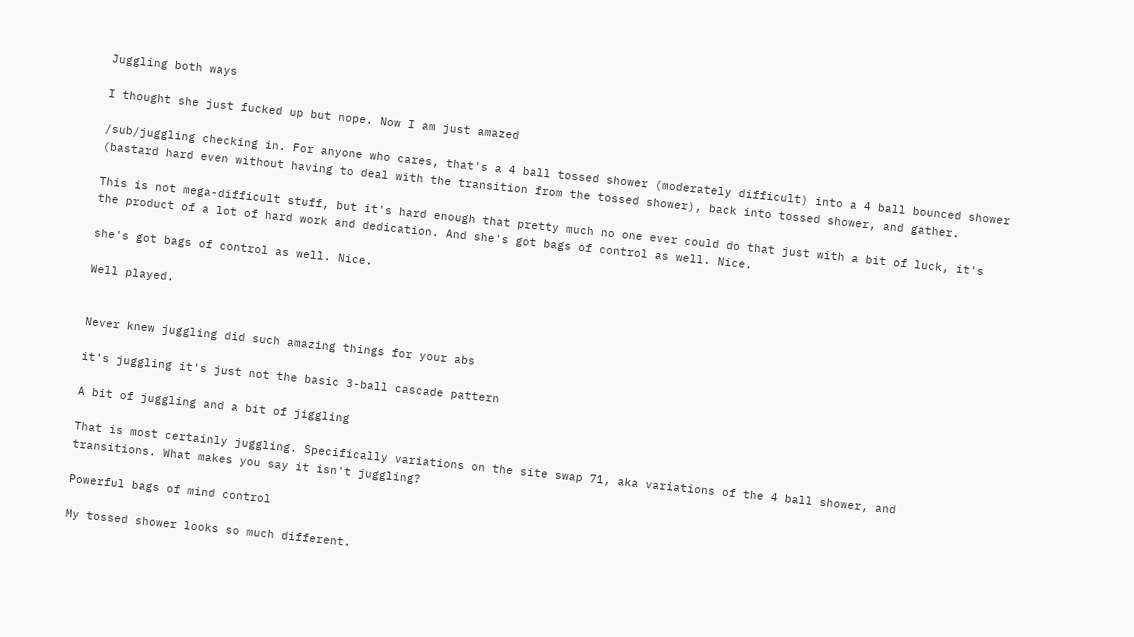Juggling both ways

I thought she just fucked up but nope. Now I am just amazed

/sub/juggling checking in. For anyone who cares, that's a 4 ball tossed shower (moderately difficult) into a 4 ball bounced shower (bastard hard even without having to deal with the transition from the tossed shower), back into tossed shower, and gather.

This is not mega-difficult stuff, but it's hard enough that pretty much no one ever could do that just with a bit of luck, it's the product of a lot of hard work and dedication. And she's got bags of control as well. Nice.

she's got bags of control as well. Nice.

Well played.


Never knew juggling did such amazing things for your abs

it's juggling it's just not the basic 3-ball cascade pattern

A bit of juggling and a bit of jiggling

That is most certainly juggling. Specifically variations on the site swap 71, aka variations of the 4 ball shower, and transitions. What makes you say it isn't juggling?

Powerful bags of mind control

My tossed shower looks so much different.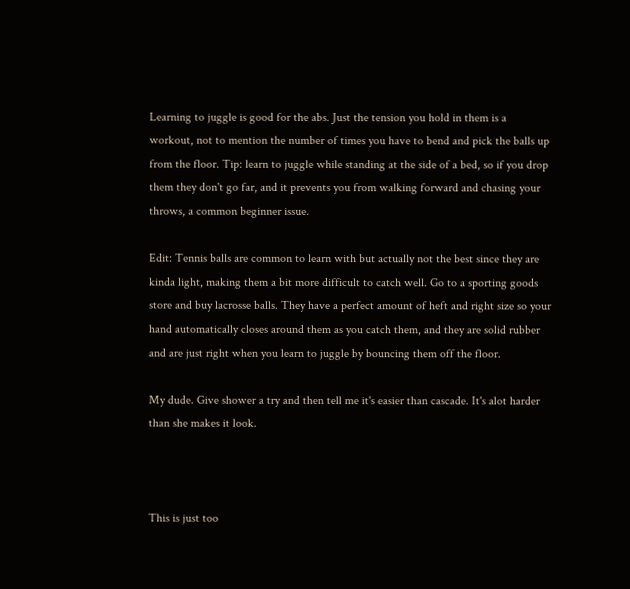Learning to juggle is good for the abs. Just the tension you hold in them is a workout, not to mention the number of times you have to bend and pick the balls up from the floor. Tip: learn to juggle while standing at the side of a bed, so if you drop them they don't go far, and it prevents you from walking forward and chasing your throws, a common beginner issue.

Edit: Tennis balls are common to learn with but actually not the best since they are kinda light, making them a bit more difficult to catch well. Go to a sporting goods store and buy lacrosse balls. They have a perfect amount of heft and right size so your hand automatically closes around them as you catch them, and they are solid rubber and are just right when you learn to juggle by bouncing them off the floor.

My dude. Give shower a try and then tell me it's easier than cascade. It's alot harder than she makes it look.



This is just too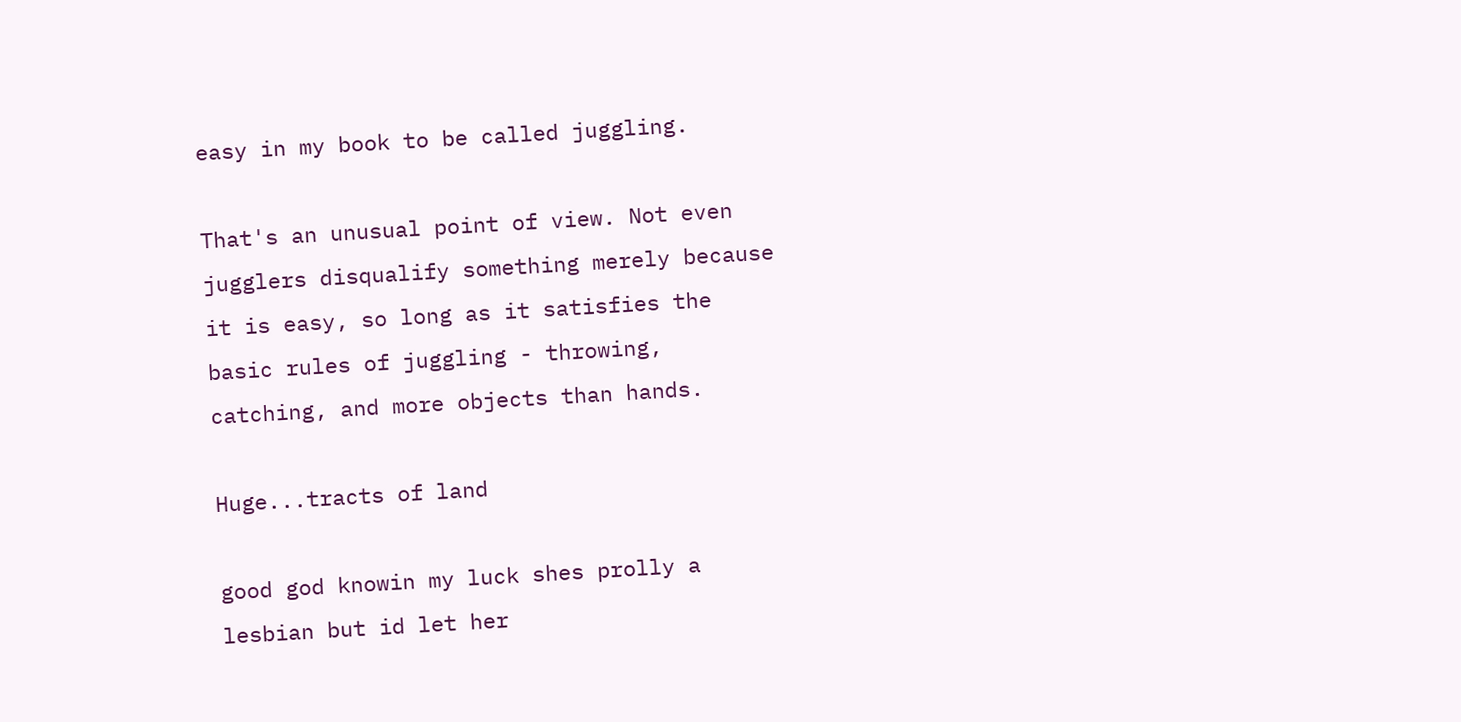easy in my book to be called juggling.

That's an unusual point of view. Not even jugglers disqualify something merely because it is easy, so long as it satisfies the basic rules of juggling - throwing, catching, and more objects than hands.

Huge...tracts of land

good god knowin my luck shes prolly a lesbian but id let her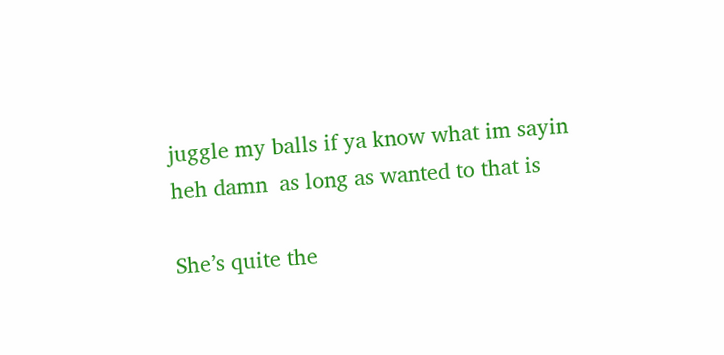juggle my balls if ya know what im sayin heh damn  as long as wanted to that is

She’s quite the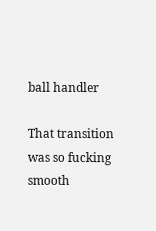ball handler

That transition was so fucking smooth